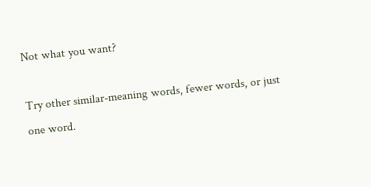Not what you want?

Try other similar-meaning words, fewer words, or just one word.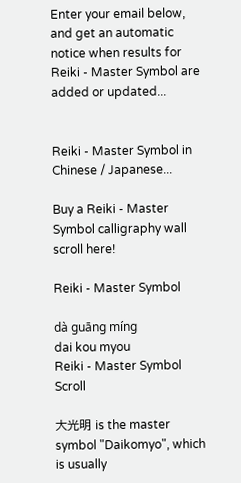Enter your email below, and get an automatic notice when results for Reiki - Master Symbol are added or updated...


Reiki - Master Symbol in Chinese / Japanese...

Buy a Reiki - Master Symbol calligraphy wall scroll here!

Reiki - Master Symbol

dà guāng míng
dai kou myou
Reiki - Master Symbol Scroll

大光明 is the master symbol "Daikomyo", which is usually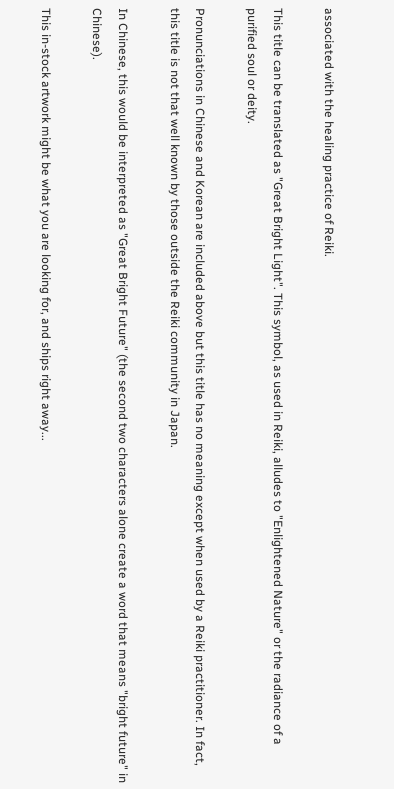associated with the healing practice of Reiki.

This title can be translated as "Great Bright Light". This symbol, as used in Reiki, alludes to "Enlightened Nature" or the radiance of a purified soul or deity.

Pronunciations in Chinese and Korean are included above but this title has no meaning except when used by a Reiki practitioner. In fact, this title is not that well known by those outside the Reiki community in Japan.

In Chinese, this would be interpreted as "Great Bright Future" (the second two characters alone create a word that means "bright future" in Chinese).

This in-stock artwork might be what you are looking for, and ships right away...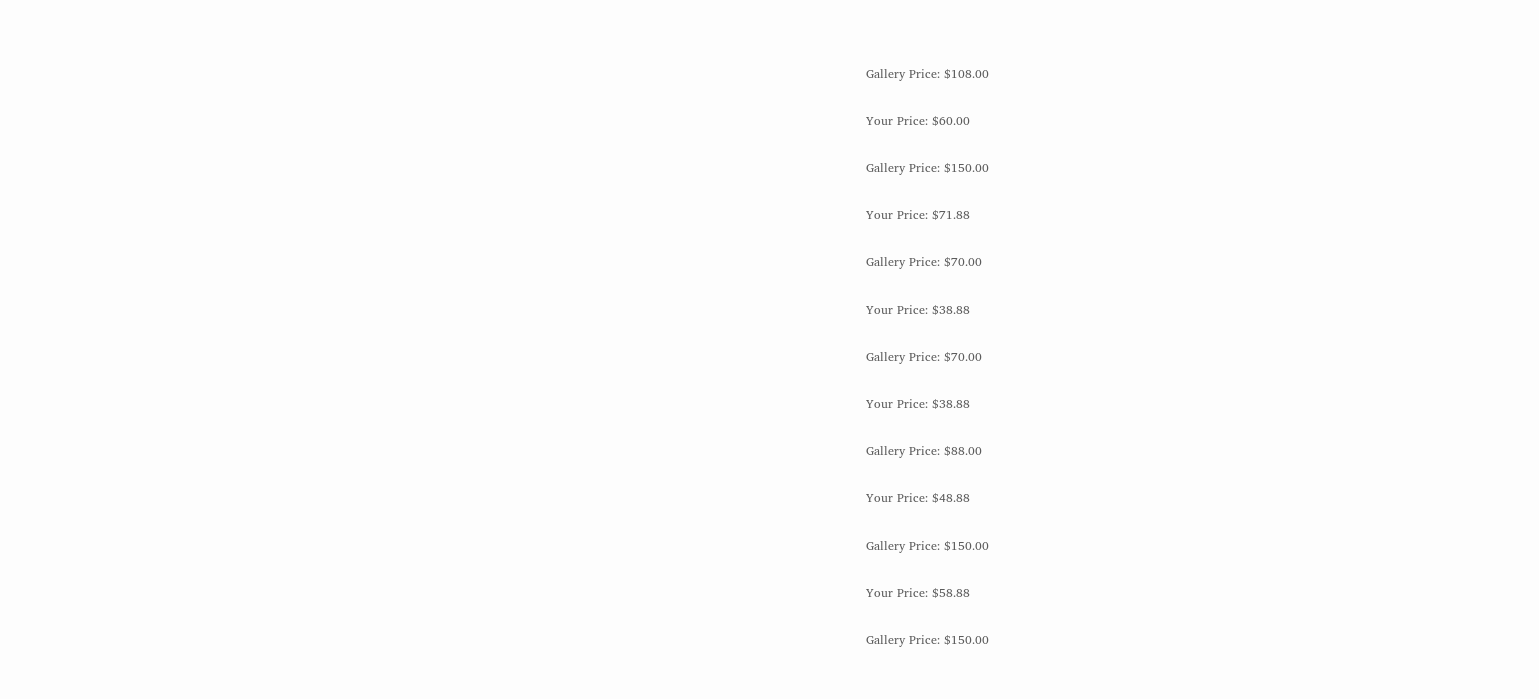Gallery Price: $108.00

Your Price: $60.00

Gallery Price: $150.00

Your Price: $71.88

Gallery Price: $70.00

Your Price: $38.88

Gallery Price: $70.00

Your Price: $38.88

Gallery Price: $88.00

Your Price: $48.88

Gallery Price: $150.00

Your Price: $58.88

Gallery Price: $150.00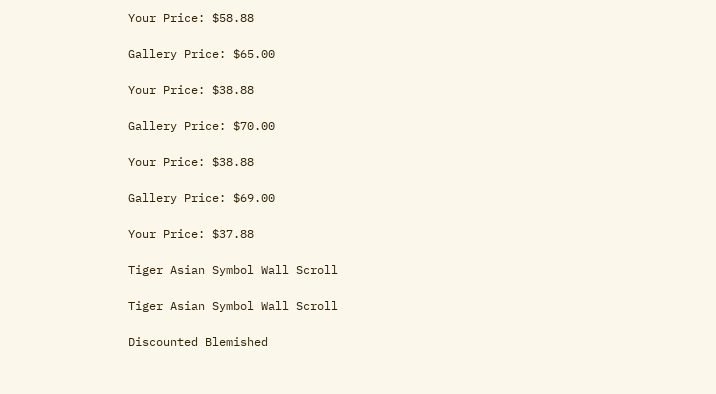Your Price: $58.88

Gallery Price: $65.00

Your Price: $38.88

Gallery Price: $70.00

Your Price: $38.88

Gallery Price: $69.00

Your Price: $37.88

Tiger Asian Symbol Wall Scroll

Tiger Asian Symbol Wall Scroll

Discounted Blemished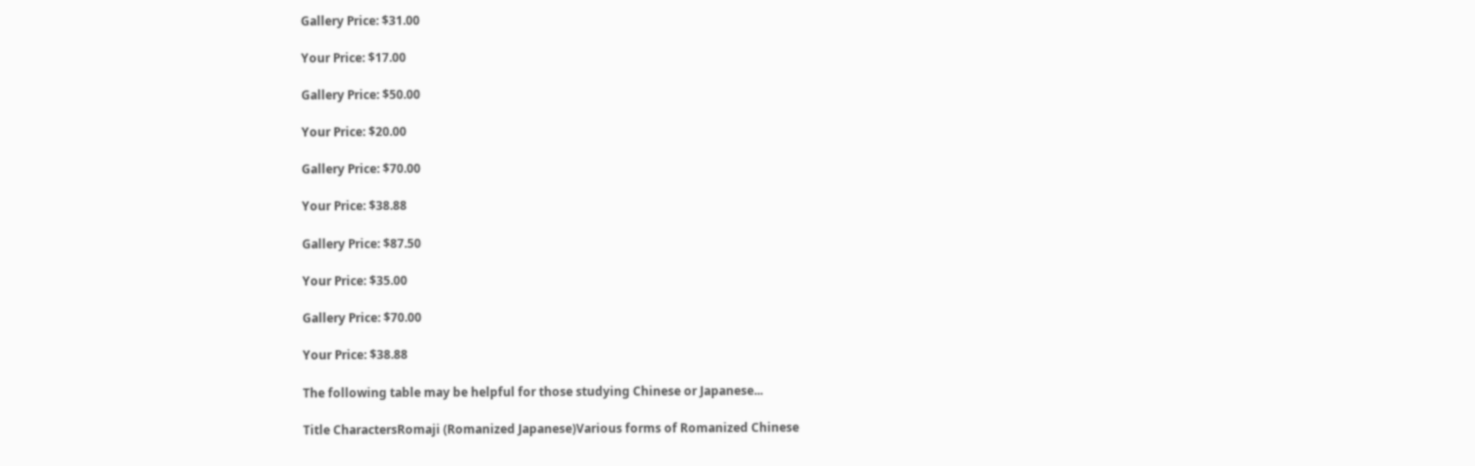Gallery Price: $31.00

Your Price: $17.00

Gallery Price: $50.00

Your Price: $20.00

Gallery Price: $70.00

Your Price: $38.88

Gallery Price: $87.50

Your Price: $35.00

Gallery Price: $70.00

Your Price: $38.88

The following table may be helpful for those studying Chinese or Japanese...

Title CharactersRomaji (Romanized Japanese)Various forms of Romanized Chinese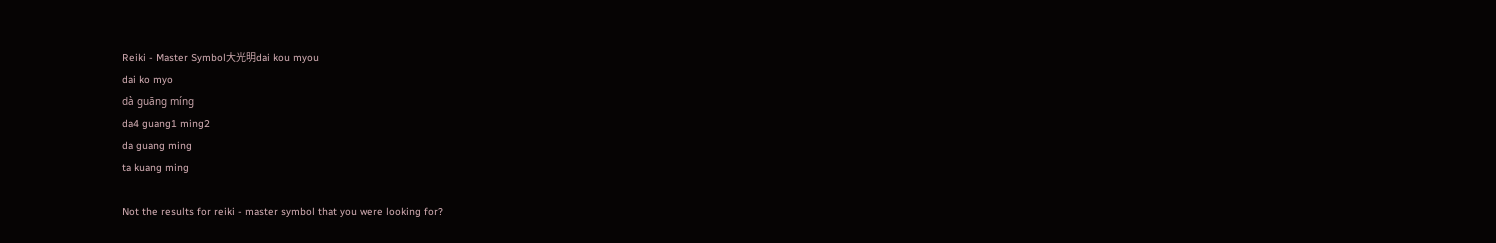Reiki - Master Symbol大光明dai kou myou
dai ko myo
dà guāng míng
da4 guang1 ming2
da guang ming
ta kuang ming

Not the results for reiki - master symbol that you were looking for?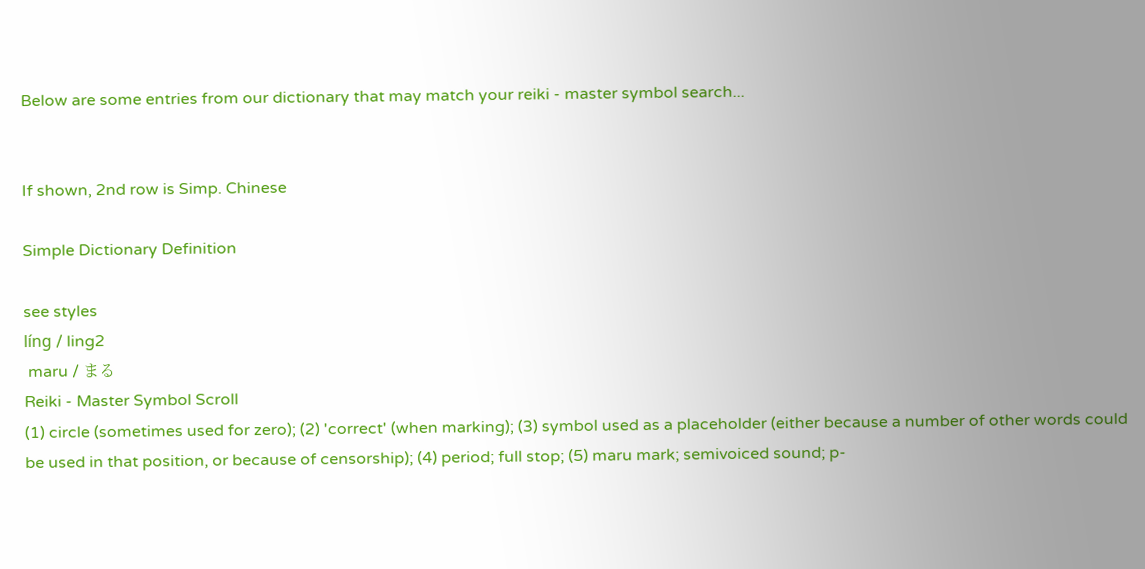Below are some entries from our dictionary that may match your reiki - master symbol search...


If shown, 2nd row is Simp. Chinese

Simple Dictionary Definition

see styles
líng / ling2
 maru / まる
Reiki - Master Symbol Scroll
(1) circle (sometimes used for zero); (2) 'correct' (when marking); (3) symbol used as a placeholder (either because a number of other words could be used in that position, or because of censorship); (4) period; full stop; (5) maru mark; semivoiced sound; p-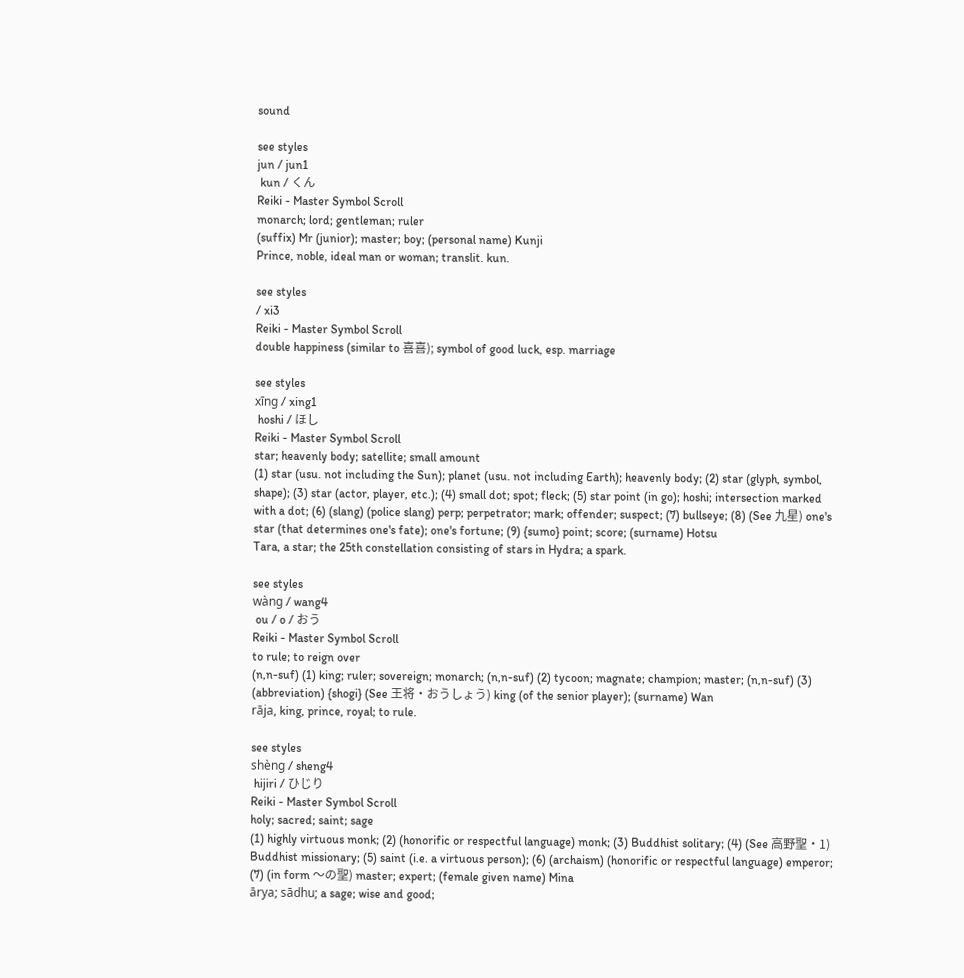sound

see styles
jun / jun1
 kun / くん
Reiki - Master Symbol Scroll
monarch; lord; gentleman; ruler
(suffix) Mr (junior); master; boy; (personal name) Kunji
Prince, noble, ideal man or woman; translit. kun.

see styles
/ xi3
Reiki - Master Symbol Scroll
double happiness (similar to 喜喜); symbol of good luck, esp. marriage

see styles
xīng / xing1
 hoshi / ほし
Reiki - Master Symbol Scroll
star; heavenly body; satellite; small amount
(1) star (usu. not including the Sun); planet (usu. not including Earth); heavenly body; (2) star (glyph, symbol, shape); (3) star (actor, player, etc.); (4) small dot; spot; fleck; (5) star point (in go); hoshi; intersection marked with a dot; (6) (slang) (police slang) perp; perpetrator; mark; offender; suspect; (7) bullseye; (8) (See 九星) one's star (that determines one's fate); one's fortune; (9) {sumo} point; score; (surname) Hotsu
Tara, a star; the 25th constellation consisting of stars in Hydra; a spark.

see styles
wàng / wang4
 ou / o / おう
Reiki - Master Symbol Scroll
to rule; to reign over
(n,n-suf) (1) king; ruler; sovereign; monarch; (n,n-suf) (2) tycoon; magnate; champion; master; (n,n-suf) (3) (abbreviation) {shogi} (See 王将・おうしょう) king (of the senior player); (surname) Wan
rāja, king, prince, royal; to rule.

see styles
shèng / sheng4
 hijiri / ひじり
Reiki - Master Symbol Scroll
holy; sacred; saint; sage
(1) highly virtuous monk; (2) (honorific or respectful language) monk; (3) Buddhist solitary; (4) (See 高野聖・1) Buddhist missionary; (5) saint (i.e. a virtuous person); (6) (archaism) (honorific or respectful language) emperor; (7) (in form 〜の聖) master; expert; (female given name) Mina
ārya; sādhu; a sage; wise and good;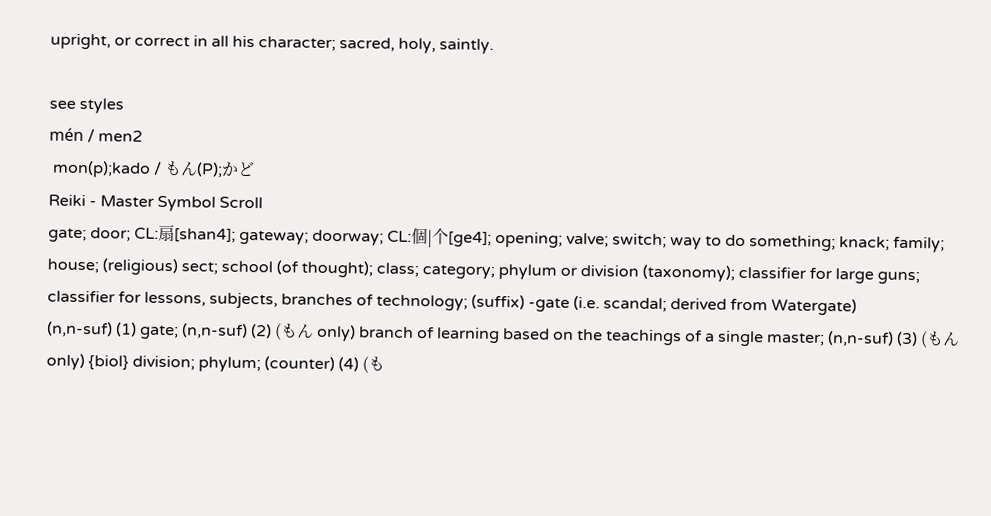upright, or correct in all his character; sacred, holy, saintly.

see styles
mén / men2
 mon(p);kado / もん(P);かど
Reiki - Master Symbol Scroll
gate; door; CL:扇[shan4]; gateway; doorway; CL:個|个[ge4]; opening; valve; switch; way to do something; knack; family; house; (religious) sect; school (of thought); class; category; phylum or division (taxonomy); classifier for large guns; classifier for lessons, subjects, branches of technology; (suffix) -gate (i.e. scandal; derived from Watergate)
(n,n-suf) (1) gate; (n,n-suf) (2) (もん only) branch of learning based on the teachings of a single master; (n,n-suf) (3) (もん only) {biol} division; phylum; (counter) (4) (も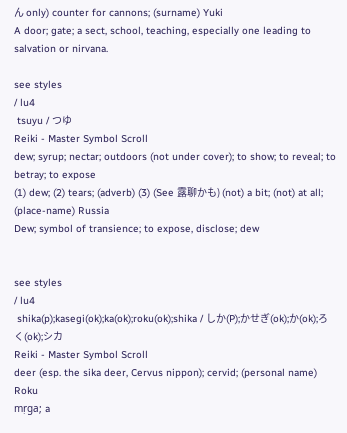ん only) counter for cannons; (surname) Yuki
A door; gate; a sect, school, teaching, especially one leading to salvation or nirvana.

see styles
/ lu4
 tsuyu / つゆ
Reiki - Master Symbol Scroll
dew; syrup; nectar; outdoors (not under cover); to show; to reveal; to betray; to expose
(1) dew; (2) tears; (adverb) (3) (See 露聊かも) (not) a bit; (not) at all; (place-name) Russia
Dew; symbol of transience; to expose, disclose; dew


see styles
/ lu4
 shika(p);kasegi(ok);ka(ok);roku(ok);shika / しか(P);かせぎ(ok);か(ok);ろく(ok);シカ
Reiki - Master Symbol Scroll
deer (esp. the sika deer, Cervus nippon); cervid; (personal name) Roku
mṛga; a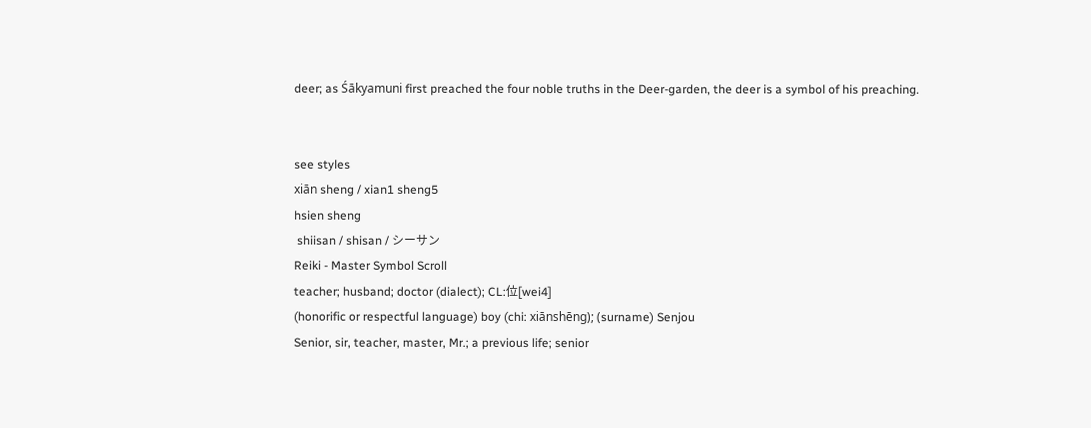deer; as Śākyamuni first preached the four noble truths in the Deer-garden, the deer is a symbol of his preaching.


see styles
xiān sheng / xian1 sheng5
hsien sheng
 shiisan / shisan / シーサン
Reiki - Master Symbol Scroll
teacher; husband; doctor (dialect); CL:位[wei4]
(honorific or respectful language) boy (chi: xiānshēng); (surname) Senjou
Senior, sir, teacher, master, Mr.; a previous life; senior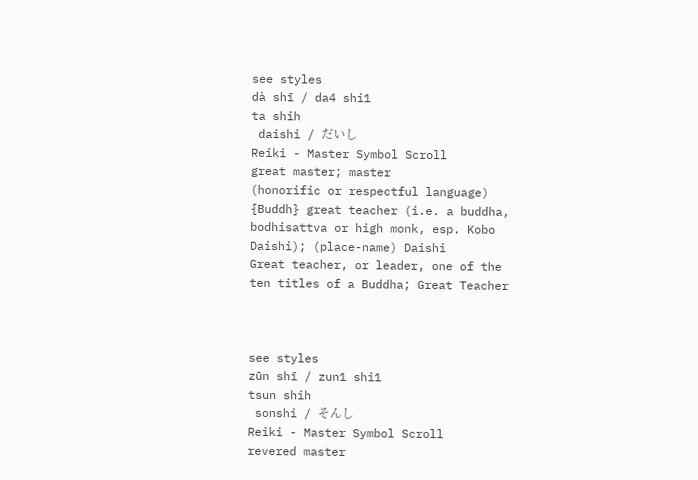see styles
dà shī / da4 shi1
ta shih
 daishi / だいし
Reiki - Master Symbol Scroll
great master; master
(honorific or respectful language) {Buddh} great teacher (i.e. a buddha, bodhisattva or high monk, esp. Kobo Daishi); (place-name) Daishi
Great teacher, or leader, one of the ten titles of a Buddha; Great Teacher



see styles
zūn shī / zun1 shi1
tsun shih
 sonshi / そんし
Reiki - Master Symbol Scroll
revered master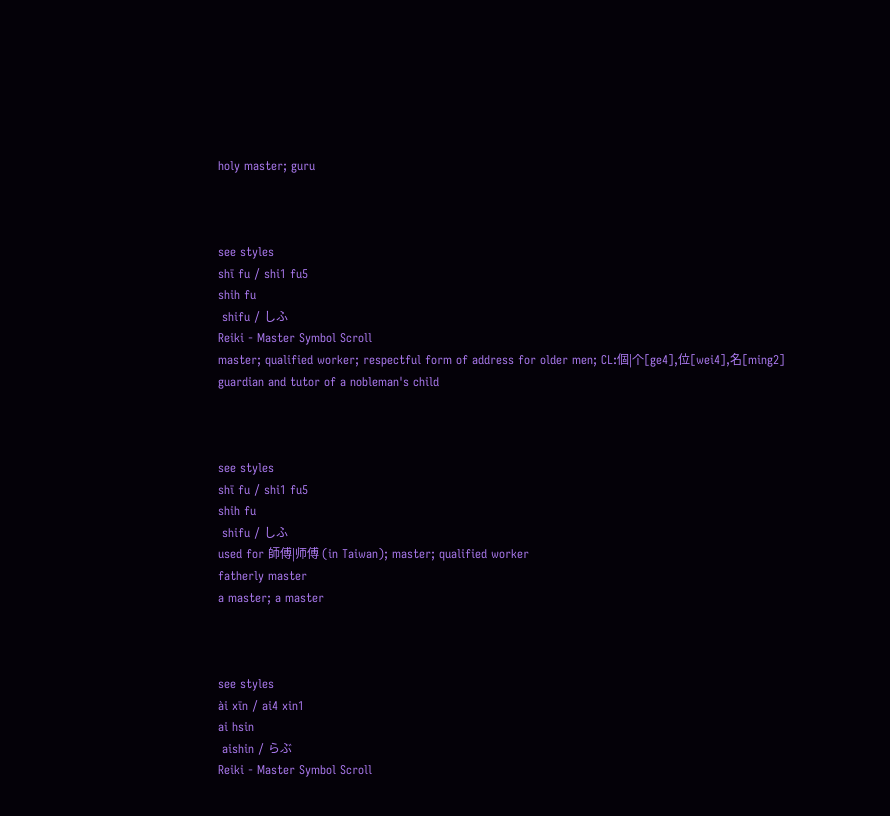holy master; guru



see styles
shī fu / shi1 fu5
shih fu
 shifu / しふ
Reiki - Master Symbol Scroll
master; qualified worker; respectful form of address for older men; CL:個|个[ge4],位[wei4],名[ming2]
guardian and tutor of a nobleman's child



see styles
shī fu / shi1 fu5
shih fu
 shifu / しふ
used for 師傅|师傅 (in Taiwan); master; qualified worker
fatherly master
a master; a master



see styles
ài xīn / ai4 xin1
ai hsin
 aishin / らぶ
Reiki - Master Symbol Scroll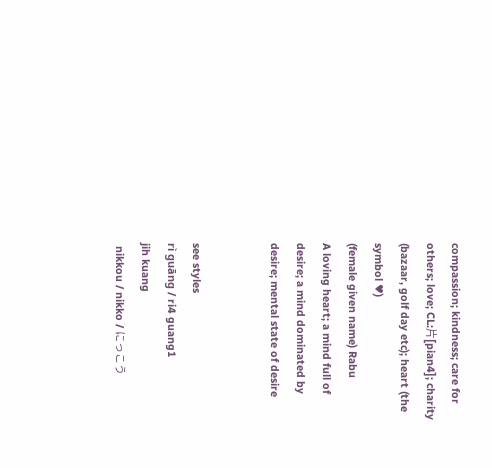compassion; kindness; care for others; love; CL:片[pian4]; charity (bazaar, golf day etc); heart (the symbol ♥)
(female given name) Rabu
A loving heart; a mind full of desire; a mind dominated by desire; mental state of desire


see styles
rì guāng / ri4 guang1
jih kuang
 nikkou / nikko / にっこう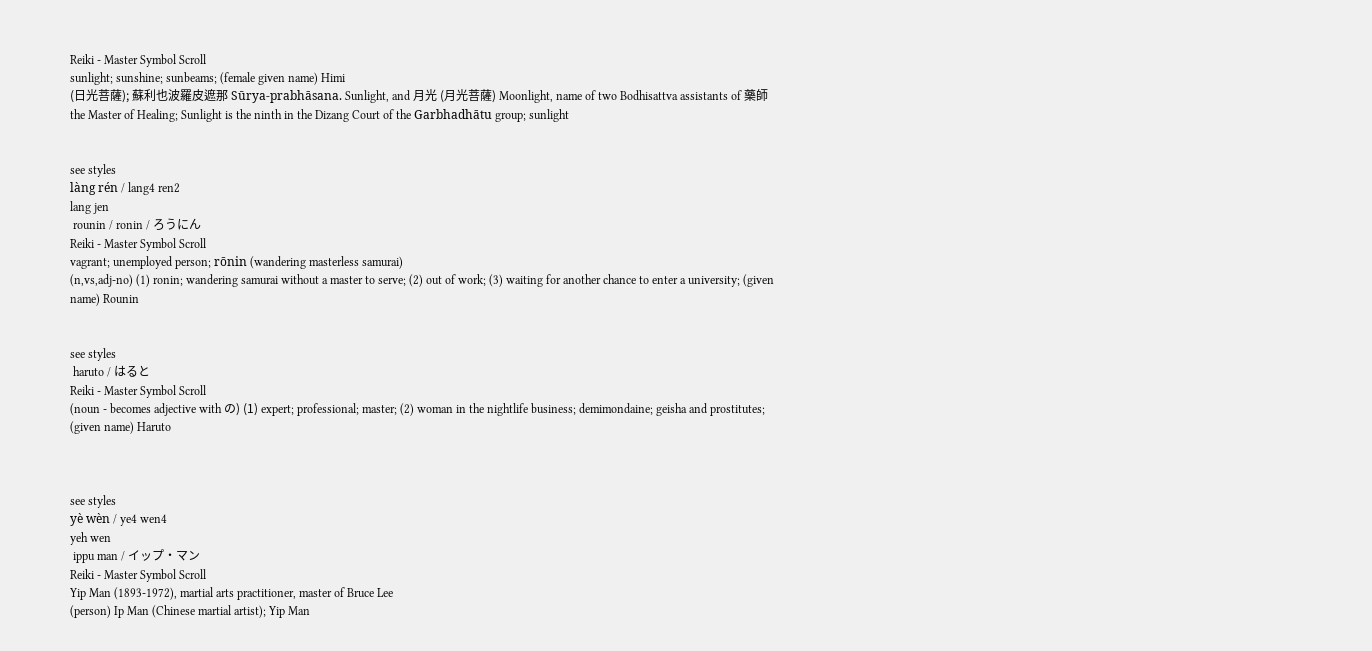Reiki - Master Symbol Scroll
sunlight; sunshine; sunbeams; (female given name) Himi
(日光菩薩); 蘇利也波羅皮遮那 Sūrya-prabhāsana. Sunlight, and 月光 (月光菩薩) Moonlight, name of two Bodhisattva assistants of 藥師 the Master of Healing; Sunlight is the ninth in the Dizang Court of the Garbhadhātu group; sunlight


see styles
làng rén / lang4 ren2
lang jen
 rounin / ronin / ろうにん
Reiki - Master Symbol Scroll
vagrant; unemployed person; rōnin (wandering masterless samurai)
(n,vs,adj-no) (1) ronin; wandering samurai without a master to serve; (2) out of work; (3) waiting for another chance to enter a university; (given name) Rounin


see styles
 haruto / はると
Reiki - Master Symbol Scroll
(noun - becomes adjective with の) (1) expert; professional; master; (2) woman in the nightlife business; demimondaine; geisha and prostitutes; (given name) Haruto



see styles
yè wèn / ye4 wen4
yeh wen
 ippu man / イップ・マン
Reiki - Master Symbol Scroll
Yip Man (1893-1972), martial arts practitioner, master of Bruce Lee
(person) Ip Man (Chinese martial artist); Yip Man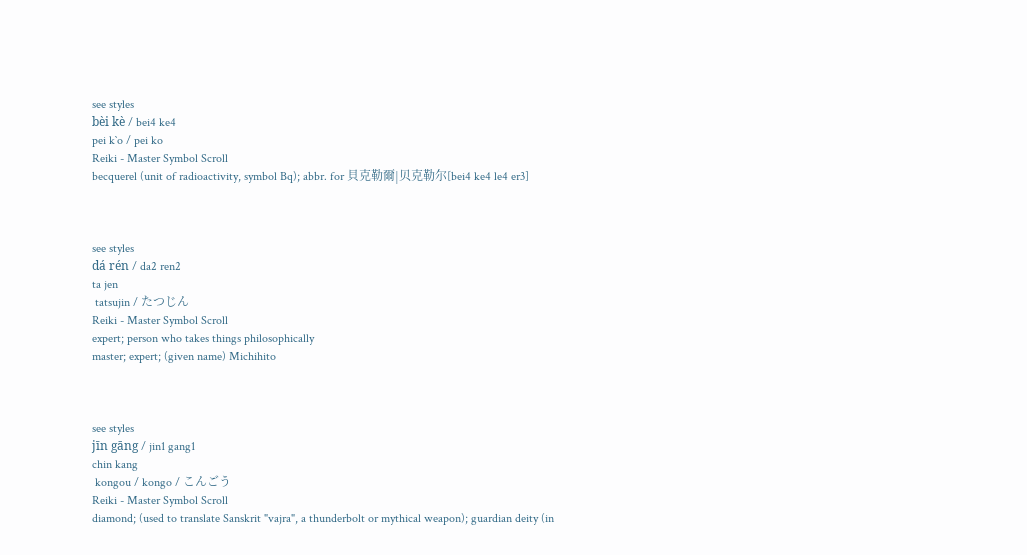see styles
bèi kè / bei4 ke4
pei k`o / pei ko
Reiki - Master Symbol Scroll
becquerel (unit of radioactivity, symbol Bq); abbr. for 貝克勒爾|贝克勒尔[bei4 ke4 le4 er3]



see styles
dá rén / da2 ren2
ta jen
 tatsujin / たつじん
Reiki - Master Symbol Scroll
expert; person who takes things philosophically
master; expert; (given name) Michihito



see styles
jīn gāng / jin1 gang1
chin kang
 kongou / kongo / こんごう
Reiki - Master Symbol Scroll
diamond; (used to translate Sanskrit "vajra", a thunderbolt or mythical weapon); guardian deity (in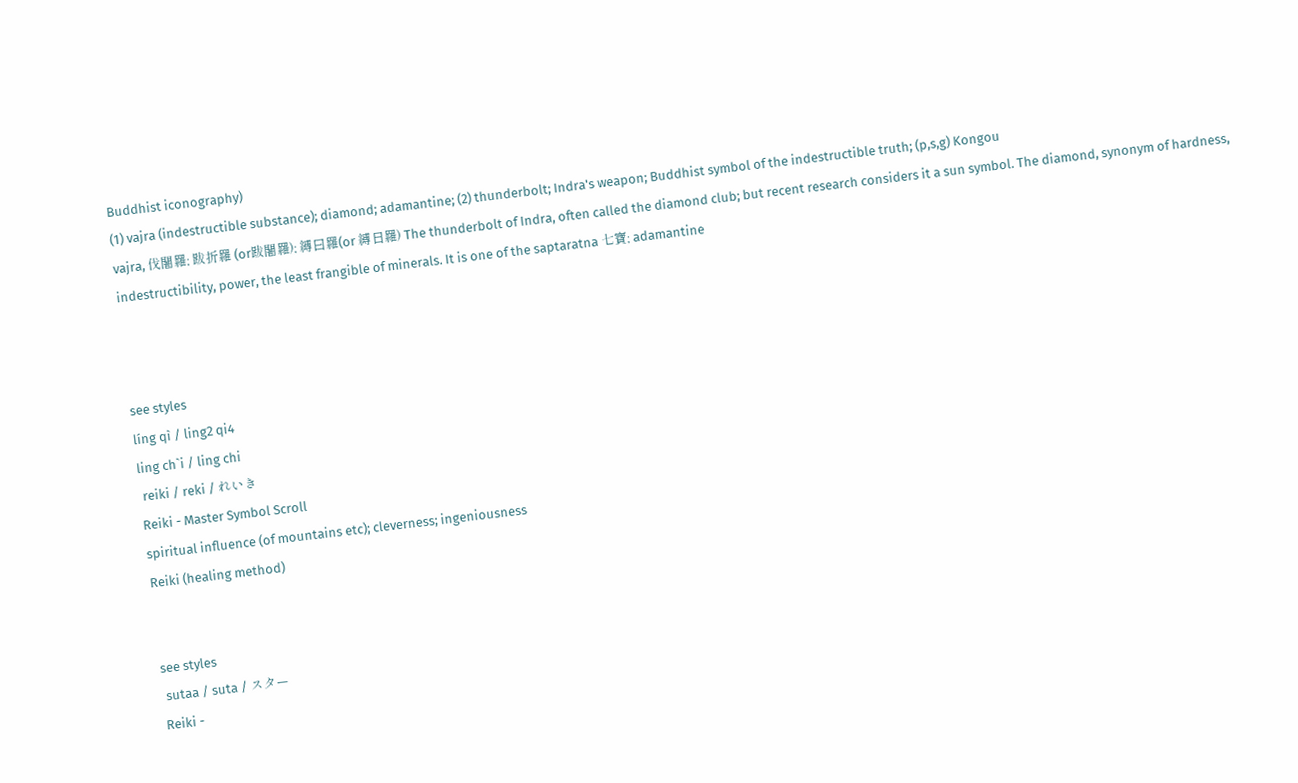Buddhist iconography)
(1) vajra (indestructible substance); diamond; adamantine; (2) thunderbolt; Indra's weapon; Buddhist symbol of the indestructible truth; (p,s,g) Kongou
vajra, 伐闍羅; 跋折羅 (or跋闍羅); 縛曰羅(or 縛日羅) The thunderbolt of Indra, often called the diamond club; but recent research considers it a sun symbol. The diamond, synonym of hardness, indestructibility, power, the least frangible of minerals. It is one of the saptaratna 七寶; adamantine



see styles
líng qì / ling2 qi4
ling ch`i / ling chi
 reiki / reki / れいき
Reiki - Master Symbol Scroll
spiritual influence (of mountains etc); cleverness; ingeniousness
Reiki (healing method)


see styles
 sutaa / suta / スター
Reiki -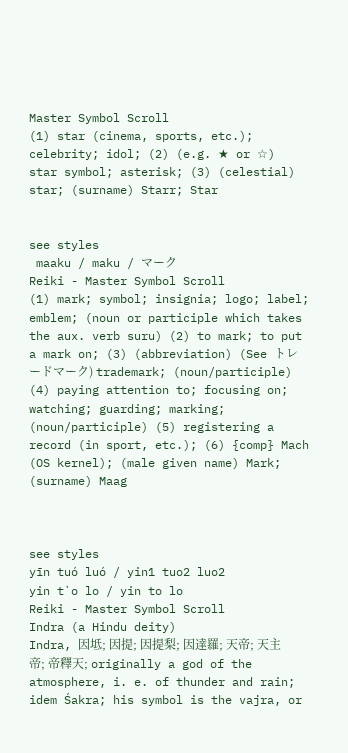Master Symbol Scroll
(1) star (cinema, sports, etc.); celebrity; idol; (2) (e.g. ★ or ☆) star symbol; asterisk; (3) (celestial) star; (surname) Starr; Star


see styles
 maaku / maku / マーク
Reiki - Master Symbol Scroll
(1) mark; symbol; insignia; logo; label; emblem; (noun or participle which takes the aux. verb suru) (2) to mark; to put a mark on; (3) (abbreviation) (See トレードマーク) trademark; (noun/participle) (4) paying attention to; focusing on; watching; guarding; marking; (noun/participle) (5) registering a record (in sport, etc.); (6) {comp} Mach (OS kernel); (male given name) Mark; (surname) Maag



see styles
yīn tuó luó / yin1 tuo2 luo2
yin t`o lo / yin to lo
Reiki - Master Symbol Scroll
Indra (a Hindu deity)
Indra, 因坻; 因提; 因提梨; 因達羅; 天帝; 天主帝; 帝釋天; originally a god of the atmosphere, i. e. of thunder and rain; idem Śakra; his symbol is the vajra, or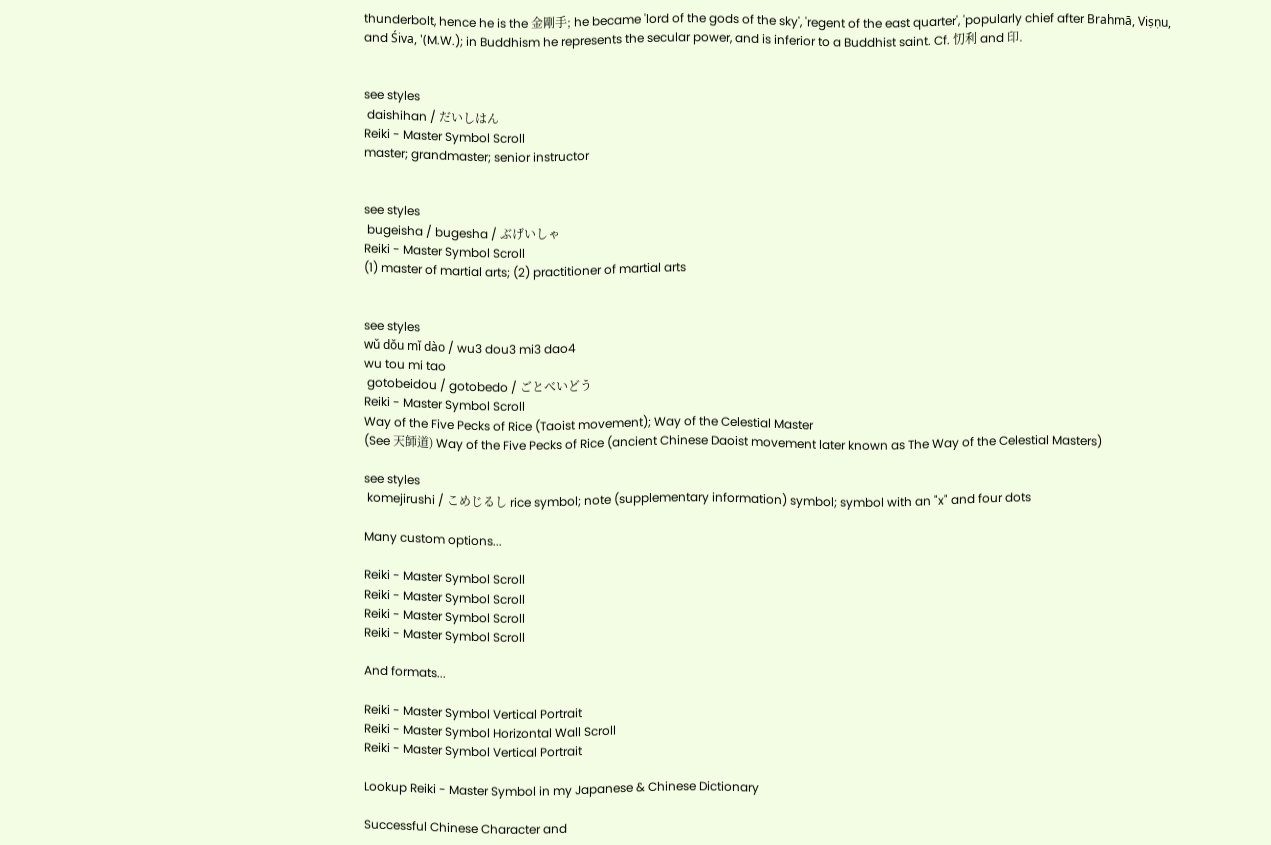thunderbolt, hence he is the 金剛手; he became 'lord of the gods of the sky', 'regent of the east quarter', 'popularly chief after Brahmā, Viṣṇu, and Śiva, '(M.W.); in Buddhism he represents the secular power, and is inferior to a Buddhist saint. Cf. 忉利 and 印.


see styles
 daishihan / だいしはん
Reiki - Master Symbol Scroll
master; grandmaster; senior instructor


see styles
 bugeisha / bugesha / ぶげいしゃ
Reiki - Master Symbol Scroll
(1) master of martial arts; (2) practitioner of martial arts


see styles
wǔ dǒu mǐ dào / wu3 dou3 mi3 dao4
wu tou mi tao
 gotobeidou / gotobedo / ごとべいどう
Reiki - Master Symbol Scroll
Way of the Five Pecks of Rice (Taoist movement); Way of the Celestial Master
(See 天師道) Way of the Five Pecks of Rice (ancient Chinese Daoist movement later known as The Way of the Celestial Masters)

see styles
 komejirushi / こめじるし rice symbol; note (supplementary information) symbol; symbol with an "x" and four dots

Many custom options...

Reiki - Master Symbol Scroll
Reiki - Master Symbol Scroll
Reiki - Master Symbol Scroll
Reiki - Master Symbol Scroll

And formats...

Reiki - Master Symbol Vertical Portrait
Reiki - Master Symbol Horizontal Wall Scroll
Reiki - Master Symbol Vertical Portrait

Lookup Reiki - Master Symbol in my Japanese & Chinese Dictionary

Successful Chinese Character and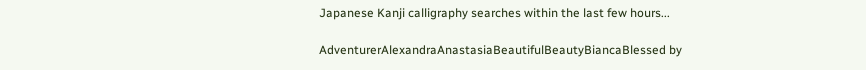Japanese Kanji calligraphy searches within the last few hours...

AdventurerAlexandraAnastasiaBeautifulBeautyBiancaBlessed by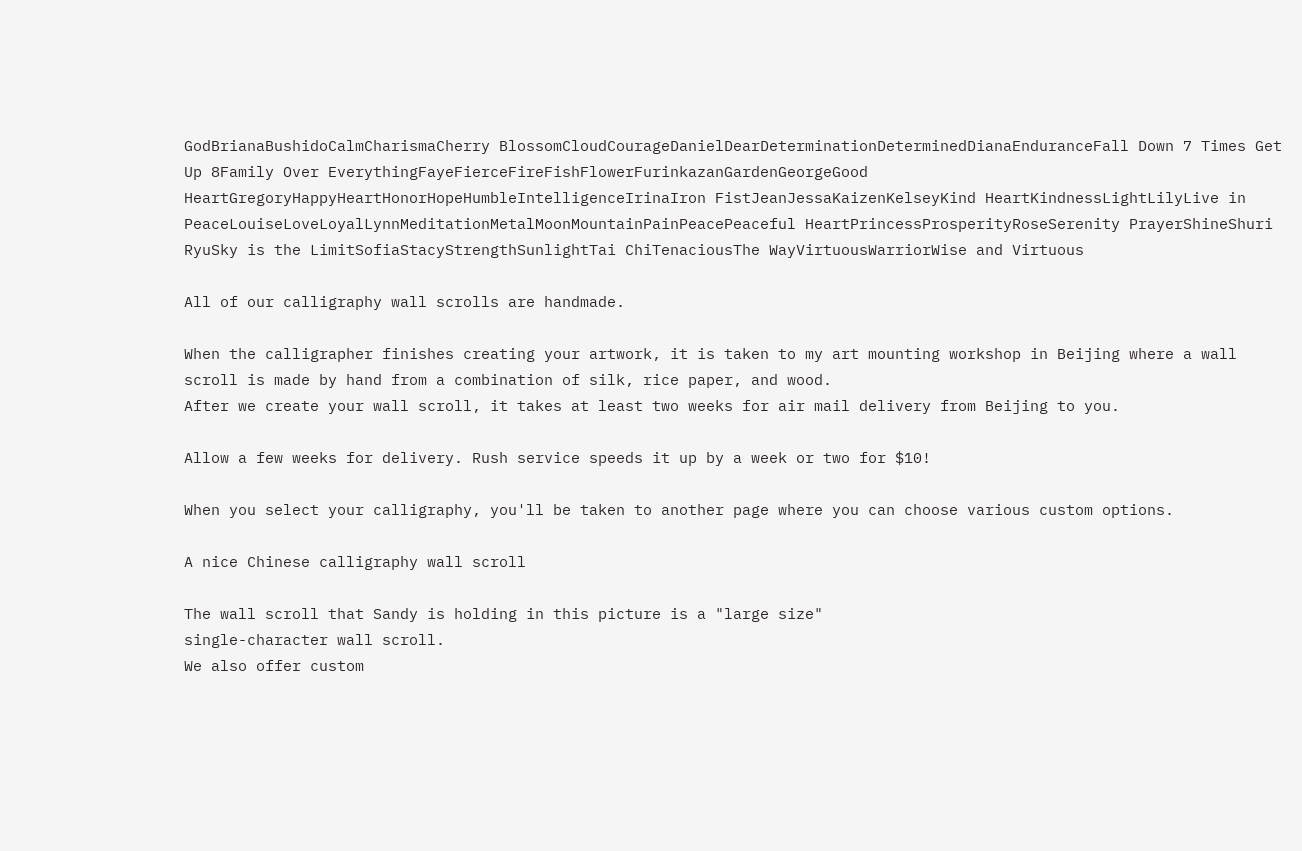GodBrianaBushidoCalmCharismaCherry BlossomCloudCourageDanielDearDeterminationDeterminedDianaEnduranceFall Down 7 Times Get Up 8Family Over EverythingFayeFierceFireFishFlowerFurinkazanGardenGeorgeGood HeartGregoryHappyHeartHonorHopeHumbleIntelligenceIrinaIron FistJeanJessaKaizenKelseyKind HeartKindnessLightLilyLive in PeaceLouiseLoveLoyalLynnMeditationMetalMoonMountainPainPeacePeaceful HeartPrincessProsperityRoseSerenity PrayerShineShuri RyuSky is the LimitSofiaStacyStrengthSunlightTai ChiTenaciousThe WayVirtuousWarriorWise and Virtuous

All of our calligraphy wall scrolls are handmade.

When the calligrapher finishes creating your artwork, it is taken to my art mounting workshop in Beijing where a wall scroll is made by hand from a combination of silk, rice paper, and wood.
After we create your wall scroll, it takes at least two weeks for air mail delivery from Beijing to you.

Allow a few weeks for delivery. Rush service speeds it up by a week or two for $10!

When you select your calligraphy, you'll be taken to another page where you can choose various custom options.

A nice Chinese calligraphy wall scroll

The wall scroll that Sandy is holding in this picture is a "large size"
single-character wall scroll.
We also offer custom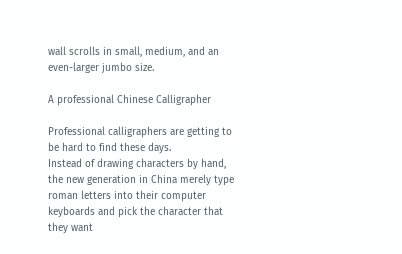wall scrolls in small, medium, and an even-larger jumbo size.

A professional Chinese Calligrapher

Professional calligraphers are getting to be hard to find these days.
Instead of drawing characters by hand, the new generation in China merely type roman letters into their computer keyboards and pick the character that they want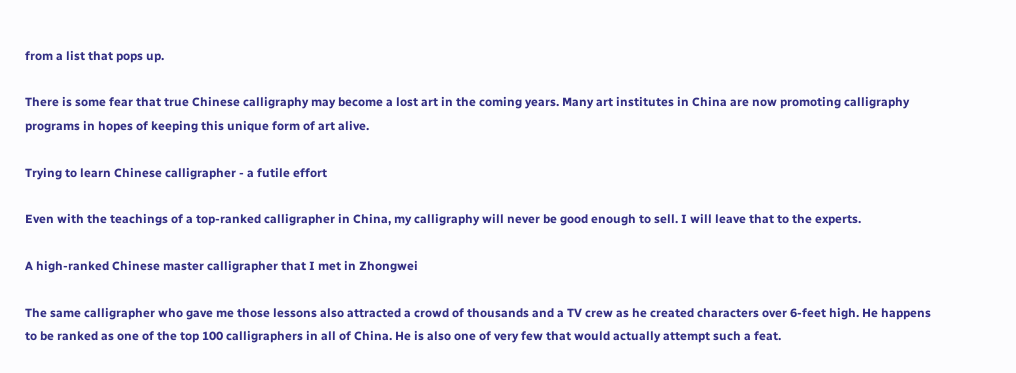from a list that pops up.

There is some fear that true Chinese calligraphy may become a lost art in the coming years. Many art institutes in China are now promoting calligraphy programs in hopes of keeping this unique form of art alive.

Trying to learn Chinese calligrapher - a futile effort

Even with the teachings of a top-ranked calligrapher in China, my calligraphy will never be good enough to sell. I will leave that to the experts.

A high-ranked Chinese master calligrapher that I met in Zhongwei

The same calligrapher who gave me those lessons also attracted a crowd of thousands and a TV crew as he created characters over 6-feet high. He happens to be ranked as one of the top 100 calligraphers in all of China. He is also one of very few that would actually attempt such a feat.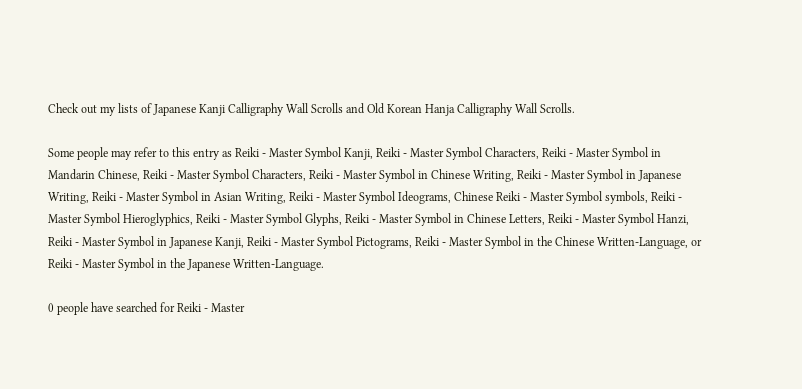Check out my lists of Japanese Kanji Calligraphy Wall Scrolls and Old Korean Hanja Calligraphy Wall Scrolls.

Some people may refer to this entry as Reiki - Master Symbol Kanji, Reiki - Master Symbol Characters, Reiki - Master Symbol in Mandarin Chinese, Reiki - Master Symbol Characters, Reiki - Master Symbol in Chinese Writing, Reiki - Master Symbol in Japanese Writing, Reiki - Master Symbol in Asian Writing, Reiki - Master Symbol Ideograms, Chinese Reiki - Master Symbol symbols, Reiki - Master Symbol Hieroglyphics, Reiki - Master Symbol Glyphs, Reiki - Master Symbol in Chinese Letters, Reiki - Master Symbol Hanzi, Reiki - Master Symbol in Japanese Kanji, Reiki - Master Symbol Pictograms, Reiki - Master Symbol in the Chinese Written-Language, or Reiki - Master Symbol in the Japanese Written-Language.

0 people have searched for Reiki - Master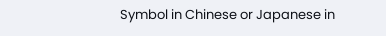Symbol in Chinese or Japanese in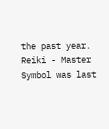the past year.
Reiki - Master Symbol was last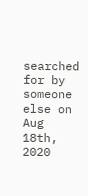searched for by someone else on Aug 18th, 2020